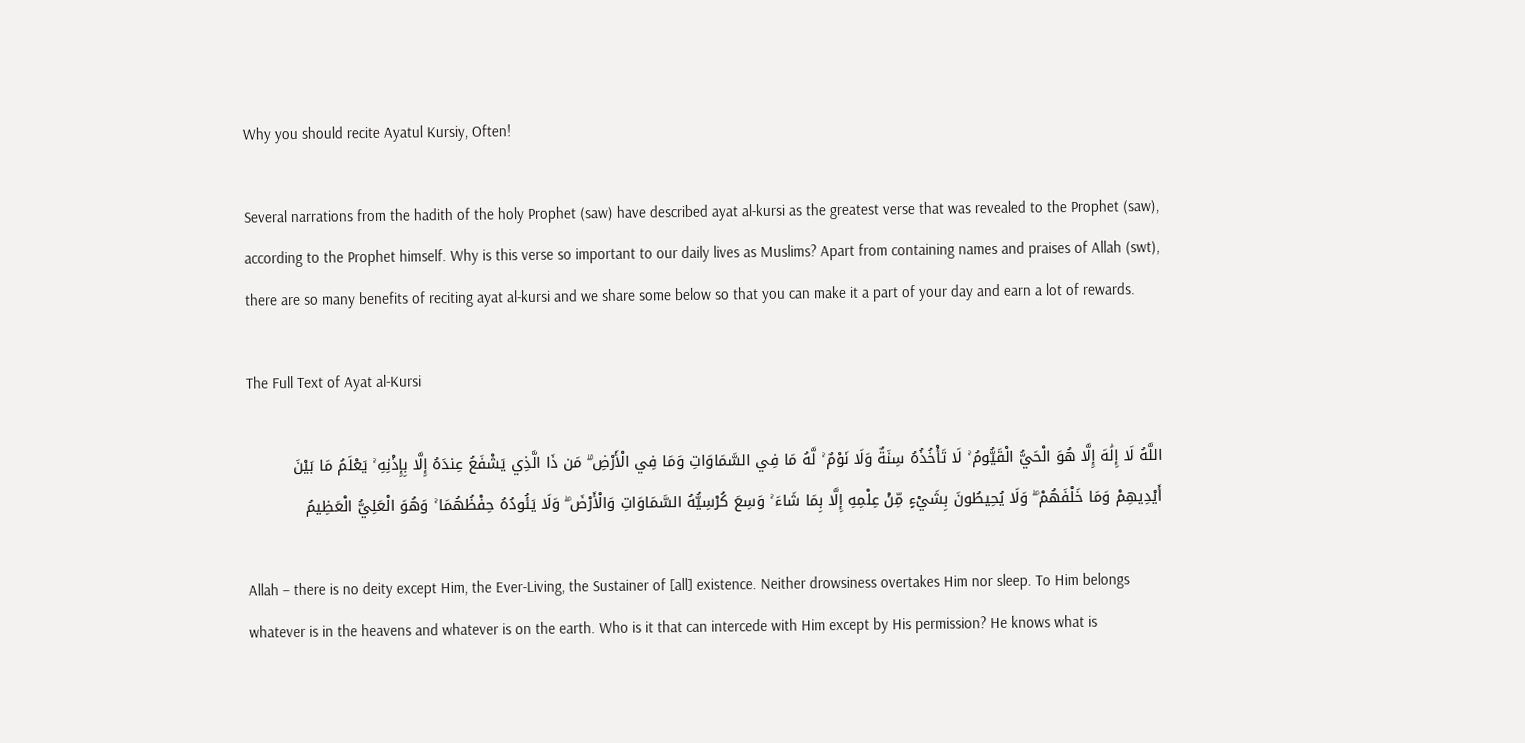Why you should recite Ayatul Kursiy, Often!

Several narrations from the hadith of the holy Prophet (saw) have described ayat al-kursi as the greatest verse that was revealed to the Prophet (saw), according to the Prophet himself. Why is this verse so important to our daily lives as Muslims? Apart from containing names and praises of Allah (swt), there are so many benefits of reciting ayat al-kursi and we share some below so that you can make it a part of your day and earn a lot of rewards.

The Full Text of Ayat al-Kursi

اللَّهُ لَا إِلَٰهَ إِلَّا هُوَ الْحَيُّ الْقَيُّومُ ۚ لَا تَأْخُذُهُ سِنَةٌ وَلَا نَوْمٌ ۚ لَّهُ مَا فِي السَّمَاوَاتِ وَمَا فِي الْأَرْضِ ۗ مَن ذَا الَّذِي يَشْفَعُ عِندَهُ إِلَّا بِإِذْنِهِ ۚ يَعْلَمُ مَا بَيْنَ أَيْدِيهِمْ وَمَا خَلْفَهُمْ ۖ وَلَا يُحِيطُونَ بِشَيْءٍ مِّنْ عِلْمِهِ إِلَّا بِمَا شَاءَ ۚ وَسِعَ كُرْسِيُّهُ السَّمَاوَاتِ وَالْأَرْضَ ۖ وَلَا يَئُودُهُ حِفْظُهُمَا ۚ وَهُوَ الْعَلِيُّ الْعَظِيمُ

Allah – there is no deity except Him, the Ever-Living, the Sustainer of [all] existence. Neither drowsiness overtakes Him nor sleep. To Him belongs whatever is in the heavens and whatever is on the earth. Who is it that can intercede with Him except by His permission? He knows what is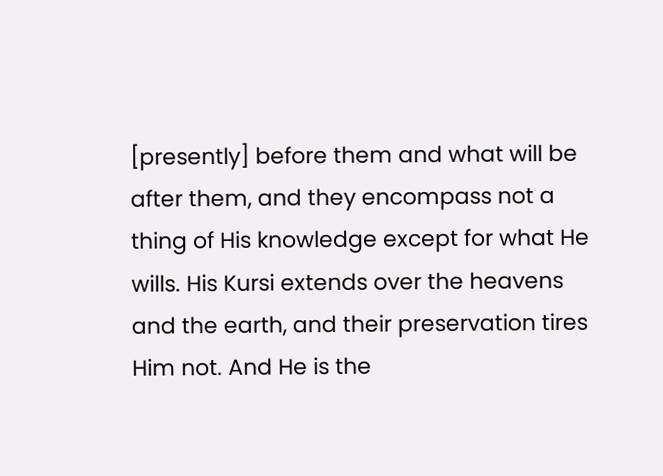[presently] before them and what will be after them, and they encompass not a thing of His knowledge except for what He wills. His Kursi extends over the heavens and the earth, and their preservation tires Him not. And He is the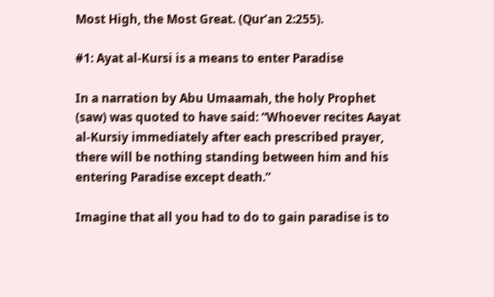Most High, the Most Great. (Qur’an 2:255).

#1: Ayat al-Kursi is a means to enter Paradise

In a narration by Abu Umaamah, the holy Prophet (saw) was quoted to have said: “Whoever recites Aayat al-Kursiy immediately after each prescribed prayer, there will be nothing standing between him and his entering Paradise except death.”

Imagine that all you had to do to gain paradise is to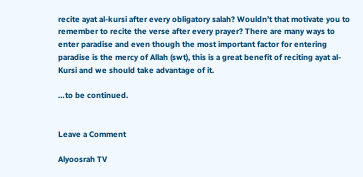recite ayat al-kursi after every obligatory salah? Wouldn’t that motivate you to remember to recite the verse after every prayer? There are many ways to enter paradise and even though the most important factor for entering paradise is the mercy of Allah (swt), this is a great benefit of reciting ayat al-Kursi and we should take advantage of it.

…to be continued.


Leave a Comment

Alyoosrah TV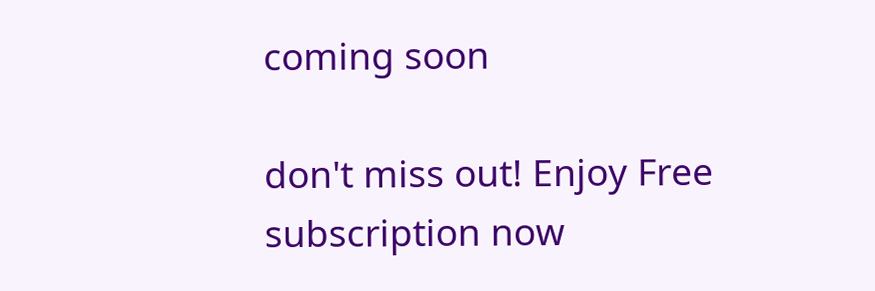coming soon

don't miss out! Enjoy Free subscription now